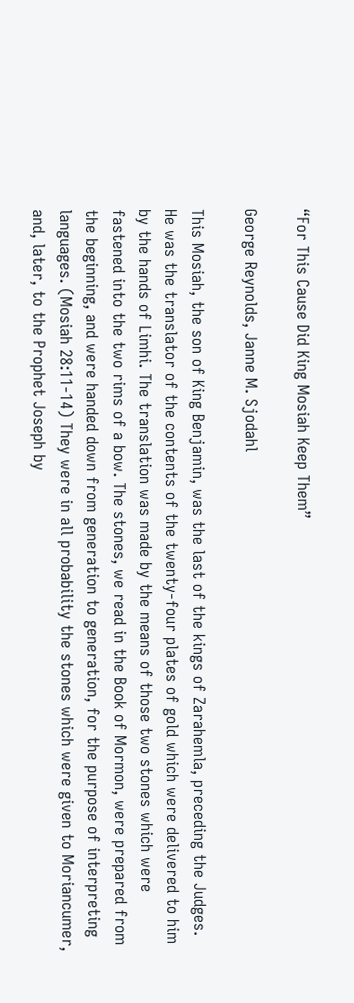“For This Cause Did King Mosiah Keep Them”

George Reynolds, Janne M. Sjodahl

This Mosiah, the son of King Benjamin, was the last of the kings of Zarahemla, preceding the Judges. He was the translator of the contents of the twenty-four plates of gold which were delivered to him by the hands of Limhi. The translation was made by the means of those two stones which were fastened into the two rims of a bow. The stones, we read in the Book of Mormon, were prepared from the beginning, and were handed down from generation to generation, for the purpose of interpreting languages. (Mosiah 28:11-14) They were in all probability the stones which were given to Moriancumer, and, later, to the Prophet Joseph by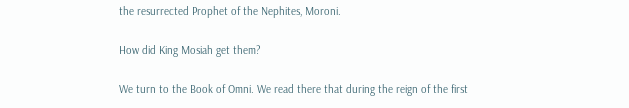the resurrected Prophet of the Nephites, Moroni.

How did King Mosiah get them?

We turn to the Book of Omni. We read there that during the reign of the first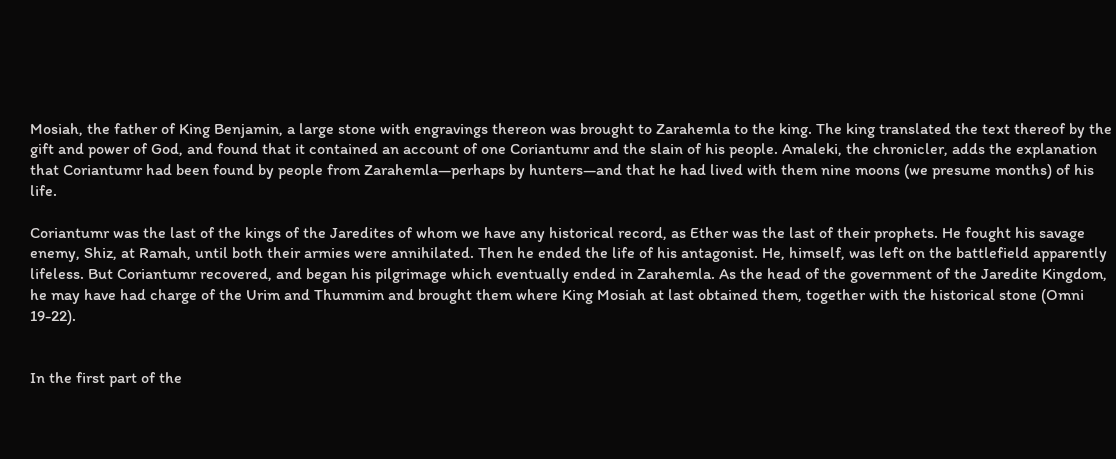Mosiah, the father of King Benjamin, a large stone with engravings thereon was brought to Zarahemla to the king. The king translated the text thereof by the gift and power of God, and found that it contained an account of one Coriantumr and the slain of his people. Amaleki, the chronicler, adds the explanation that Coriantumr had been found by people from Zarahemla—perhaps by hunters—and that he had lived with them nine moons (we presume months) of his life.

Coriantumr was the last of the kings of the Jaredites of whom we have any historical record, as Ether was the last of their prophets. He fought his savage enemy, Shiz, at Ramah, until both their armies were annihilated. Then he ended the life of his antagonist. He, himself, was left on the battlefield apparently lifeless. But Coriantumr recovered, and began his pilgrimage which eventually ended in Zarahemla. As the head of the government of the Jaredite Kingdom, he may have had charge of the Urim and Thummim and brought them where King Mosiah at last obtained them, together with the historical stone (Omni 19-22).


In the first part of the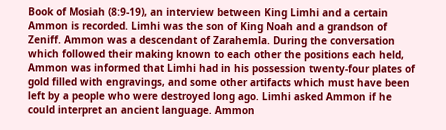Book of Mosiah (8:9-19), an interview between King Limhi and a certain Ammon is recorded. Limhi was the son of King Noah and a grandson of Zeniff. Ammon was a descendant of Zarahemla. During the conversation which followed their making known to each other the positions each held, Ammon was informed that Limhi had in his possession twenty-four plates of gold filled with engravings, and some other artifacts which must have been left by a people who were destroyed long ago. Limhi asked Ammon if he could interpret an ancient language. Ammon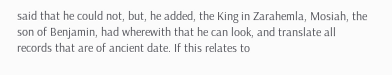said that he could not, but, he added, the King in Zarahemla, Mosiah, the son of Benjamin, had wherewith that he can look, and translate all records that are of ancient date. If this relates to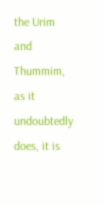the Urim and Thummim, as it undoubtedly does, it is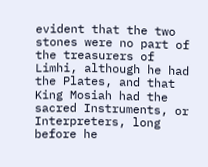evident that the two stones were no part of the treasurers of Limhi, although he had the Plates, and that King Mosiah had the sacred Instruments, or Interpreters, long before he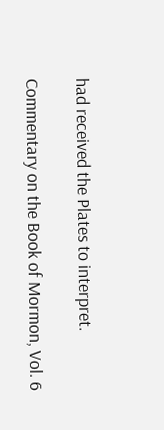had received the Plates to interpret.

Commentary on the Book of Mormon, Vol. 6